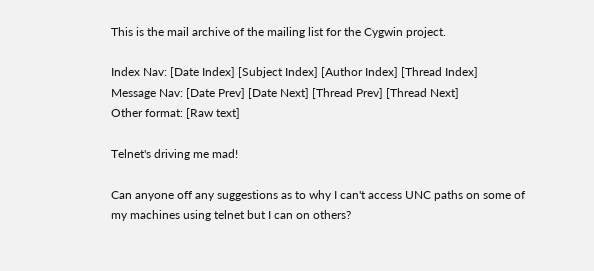This is the mail archive of the mailing list for the Cygwin project.

Index Nav: [Date Index] [Subject Index] [Author Index] [Thread Index]
Message Nav: [Date Prev] [Date Next] [Thread Prev] [Thread Next]
Other format: [Raw text]

Telnet's driving me mad!

Can anyone off any suggestions as to why I can't access UNC paths on some of
my machines using telnet but I can on others?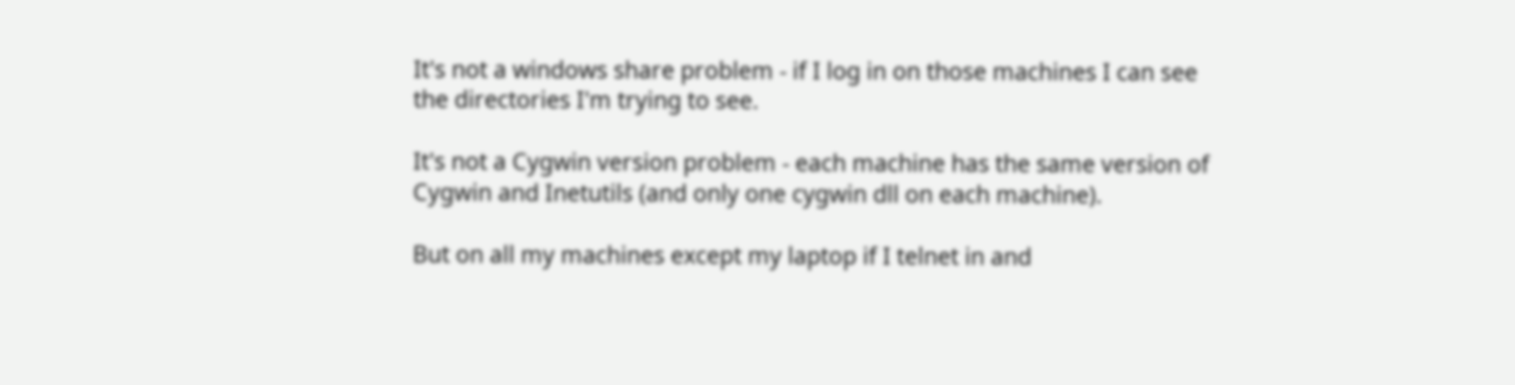It's not a windows share problem - if I log in on those machines I can see
the directories I'm trying to see.

It's not a Cygwin version problem - each machine has the same version of
Cygwin and Inetutils (and only one cygwin dll on each machine).

But on all my machines except my laptop if I telnet in and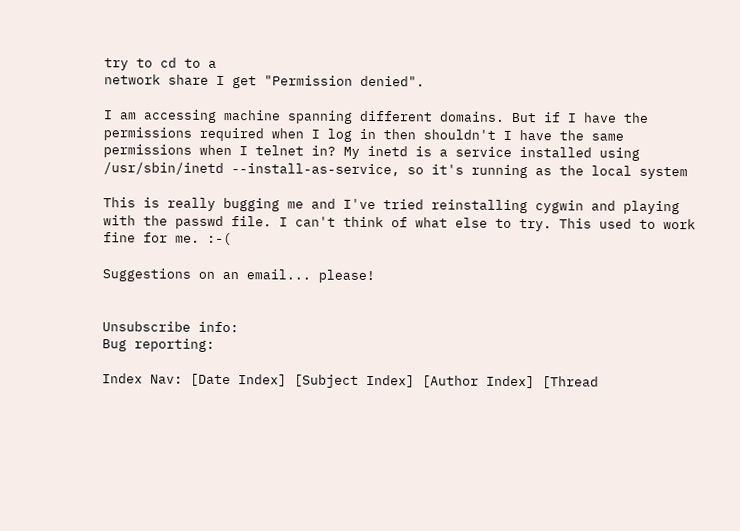try to cd to a
network share I get "Permission denied".

I am accessing machine spanning different domains. But if I have the
permissions required when I log in then shouldn't I have the same
permissions when I telnet in? My inetd is a service installed using
/usr/sbin/inetd --install-as-service, so it's running as the local system

This is really bugging me and I've tried reinstalling cygwin and playing
with the passwd file. I can't think of what else to try. This used to work
fine for me. :-(

Suggestions on an email... please!


Unsubscribe info:
Bug reporting:

Index Nav: [Date Index] [Subject Index] [Author Index] [Thread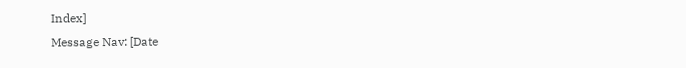Index]
Message Nav: [Date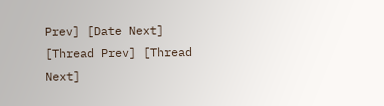Prev] [Date Next] [Thread Prev] [Thread Next]